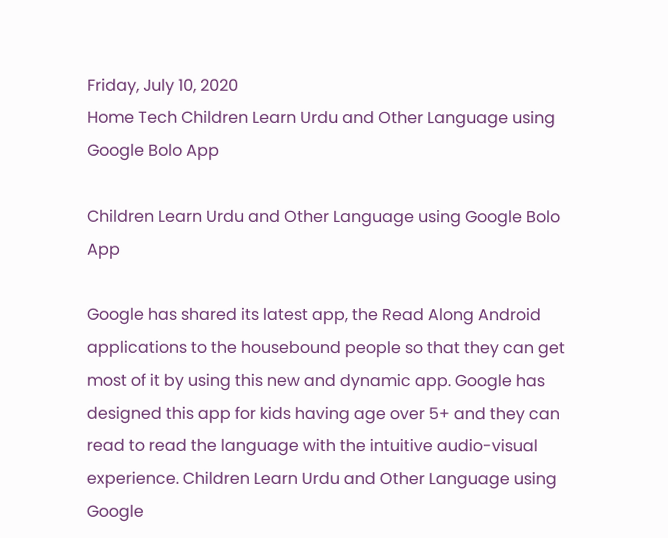Friday, July 10, 2020
Home Tech Children Learn Urdu and Other Language using Google Bolo App

Children Learn Urdu and Other Language using Google Bolo App

Google has shared its latest app, the Read Along Android applications to the housebound people so that they can get most of it by using this new and dynamic app. Google has designed this app for kids having age over 5+ and they can read to read the language with the intuitive audio-visual experience. Children Learn Urdu and Other Language using Google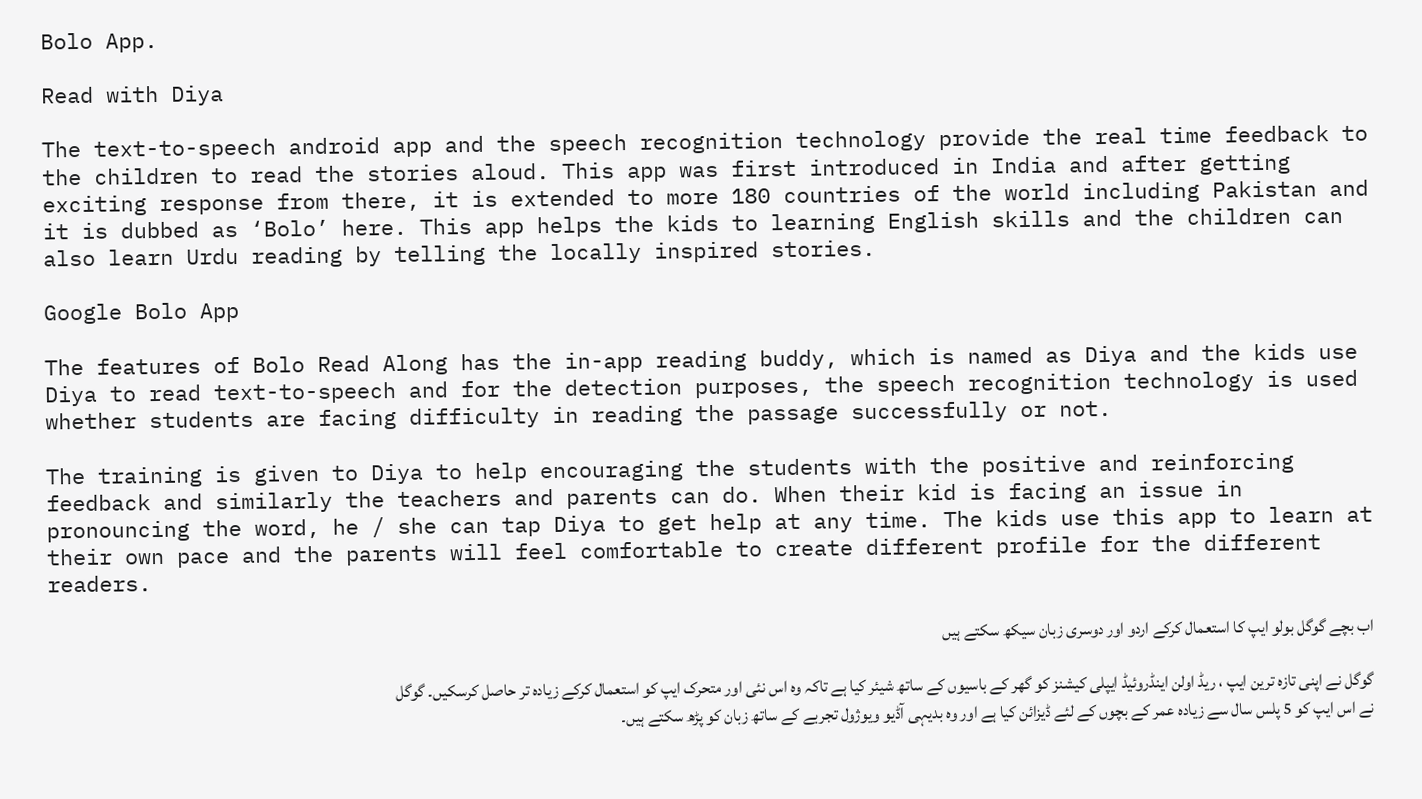Bolo App.

Read with Diya

The text-to-speech android app and the speech recognition technology provide the real time feedback to the children to read the stories aloud. This app was first introduced in India and after getting exciting response from there, it is extended to more 180 countries of the world including Pakistan and it is dubbed as ‘Bolo’ here. This app helps the kids to learning English skills and the children can also learn Urdu reading by telling the locally inspired stories.

Google Bolo App

The features of Bolo Read Along has the in-app reading buddy, which is named as Diya and the kids use Diya to read text-to-speech and for the detection purposes, the speech recognition technology is used whether students are facing difficulty in reading the passage successfully or not.

The training is given to Diya to help encouraging the students with the positive and reinforcing feedback and similarly the teachers and parents can do. When their kid is facing an issue in pronouncing the word, he / she can tap Diya to get help at any time. The kids use this app to learn at their own pace and the parents will feel comfortable to create different profile for the different readers.

اب بچے گوگل بولو ایپ کا استعمال کرکے اردو اور دوسری زبان سیکھ سکتے ہیں

گوگل نے اپنی تازہ ترین ایپ ، ریڈ اولن اینڈروئیڈ ایپلی کیشنز کو گھر کے باسیوں کے ساتھ شیئر کیا ہے تاکہ وہ اس نئی اور متحرک ایپ کو استعمال کرکے زیادہ تر حاصل کرسکیں۔ گوگل نے اس ایپ کو 5 پلس سال سے زیادہ عمر کے بچوں کے لئے ڈیزائن کیا ہے اور وہ بدیہی آڈیو ویوژول تجربے کے ساتھ زبان کو پڑھ سکتے ہیں۔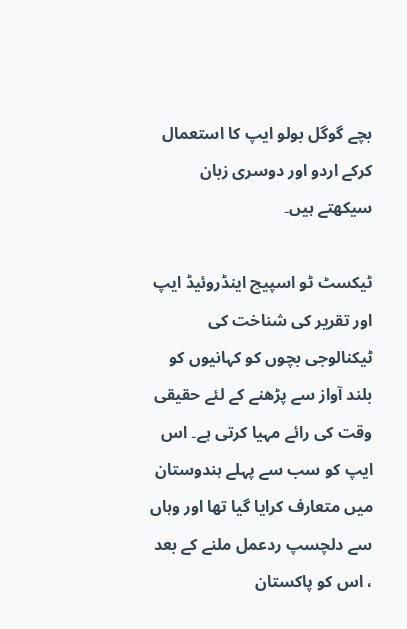بچے گوگل بولو ایپ کا استعمال کرکے اردو اور دوسری زبان سیکھتے ہیں۔

ٹیکسٹ ٹو اسپیچ اینڈروئیڈ ایپ اور تقریر کی شناخت کی ٹیکنالوجی بچوں کو کہانیوں کو بلند آواز سے پڑھنے کے لئے حقیقی وقت کی رائے مہیا کرتی ہے۔ اس ایپ کو سب سے پہلے ہندوستان میں متعارف کرایا گیا تھا اور وہاں سے دلچسپ ردعمل ملنے کے بعد ، اس کو پاکستان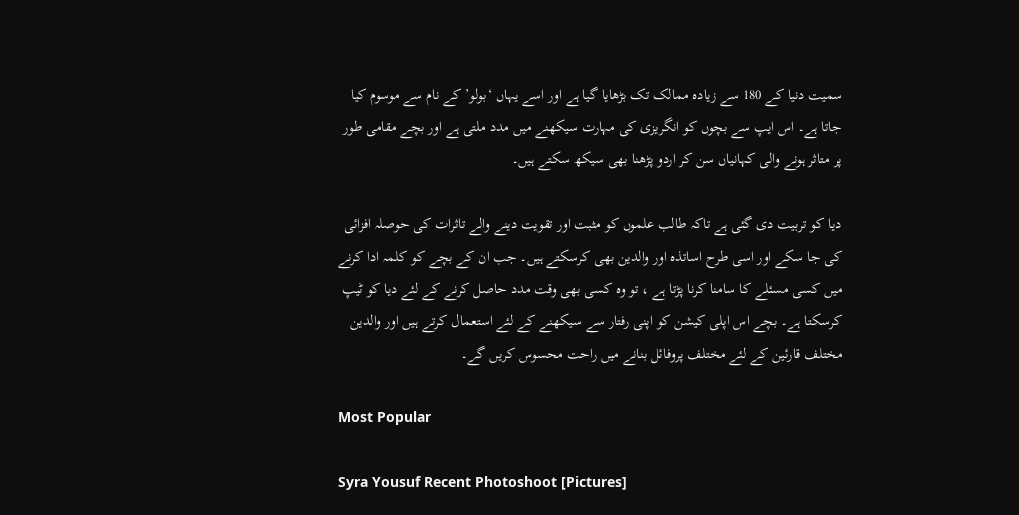سمیت دنیا کے 180 سے زیادہ ممالک تک بڑھایا گیا ہے اور اسے یہاں ‘بولو’ کے نام سے موسوم کیا جاتا ہے۔ اس ایپ سے بچوں کو انگریزی کی مہارت سیکھنے میں مدد ملتی ہے اور بچے مقامی طور پر متاثر ہونے والی کہانیاں سن کر اردو پڑھنا بھی سیکھ سکتے ہیں۔

دیا کو تربیت دی گئی ہے تاکہ طالب علموں کو مثبت اور تقویت دینے والے تاثرات کی حوصلہ افزائی کی جا سکے اور اسی طرح اساتذہ اور والدین بھی کرسکتے ہیں۔ جب ان کے بچے کو کلمہ ادا کرنے میں کسی مسئلے کا سامنا کرنا پڑتا ہے ، تو وہ کسی بھی وقت مدد حاصل کرنے کے لئے دیا کو ٹیپ کرسکتا ہے۔ بچے اس اپلی کیشن کو اپنی رفتار سے سیکھنے کے لئے استعمال کرتے ہیں اور والدین مختلف قارئین کے لئے مختلف پروفائل بنانے میں راحت محسوس کریں گے۔

Most Popular

Syra Yousuf Recent Photoshoot [Pictures]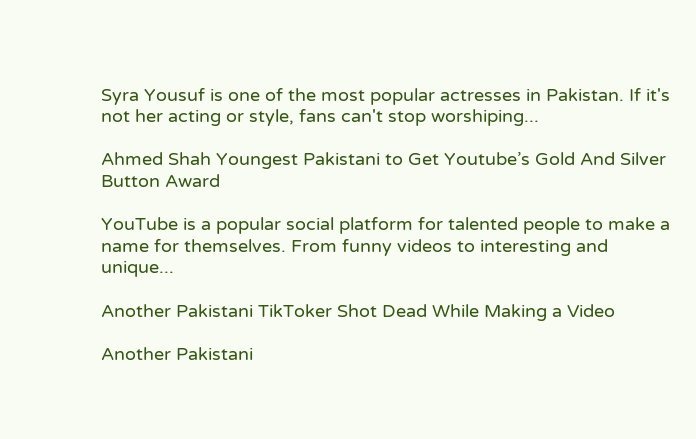Syra Yousuf is one of the most popular actresses in Pakistan. If it's not her acting or style, fans can't stop worshiping...

Ahmed Shah Youngest Pakistani to Get Youtube’s Gold And Silver Button Award

YouTube is a popular social platform for talented people to make a name for themselves. From funny videos to interesting and unique...

Another Pakistani TikToker Shot Dead While Making a Video

Another Pakistani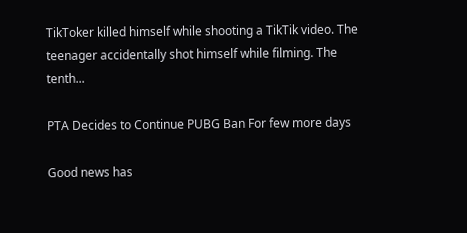TikToker killed himself while shooting a TikTik video. The teenager accidentally shot himself while filming. The tenth...

PTA Decides to Continue PUBG Ban For few more days

Good news has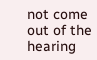not come out of the hearing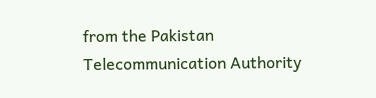from the Pakistan Telecommunication Authority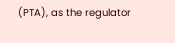(PTA), as the regulator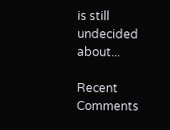is still undecided about...

Recent Comments